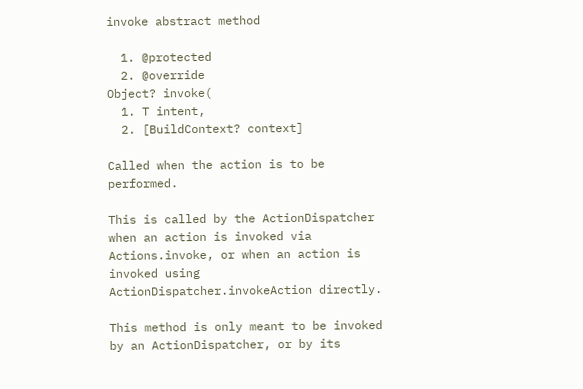invoke abstract method

  1. @protected
  2. @override
Object? invoke(
  1. T intent,
  2. [BuildContext? context]

Called when the action is to be performed.

This is called by the ActionDispatcher when an action is invoked via Actions.invoke, or when an action is invoked using ActionDispatcher.invokeAction directly.

This method is only meant to be invoked by an ActionDispatcher, or by its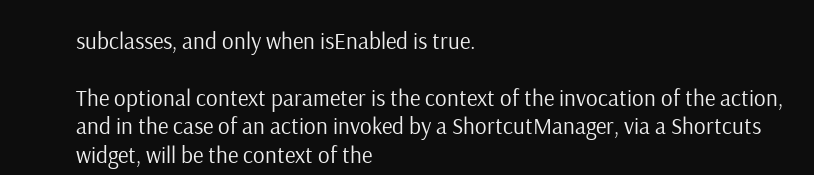subclasses, and only when isEnabled is true.

The optional context parameter is the context of the invocation of the action, and in the case of an action invoked by a ShortcutManager, via a Shortcuts widget, will be the context of the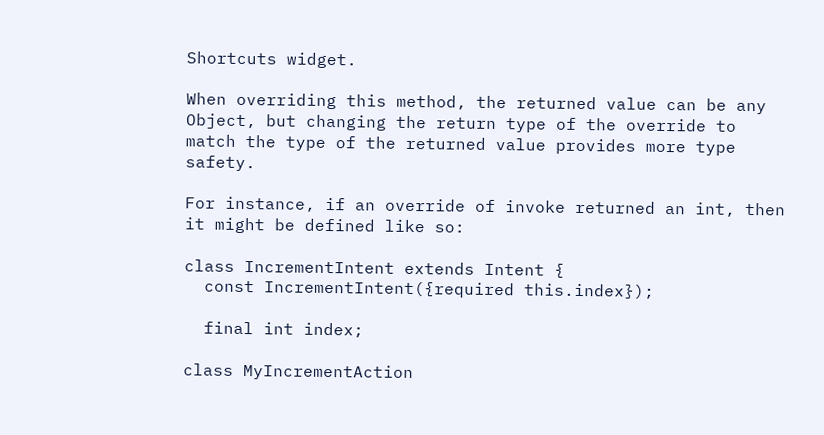Shortcuts widget.

When overriding this method, the returned value can be any Object, but changing the return type of the override to match the type of the returned value provides more type safety.

For instance, if an override of invoke returned an int, then it might be defined like so:

class IncrementIntent extends Intent {
  const IncrementIntent({required this.index});

  final int index;

class MyIncrementAction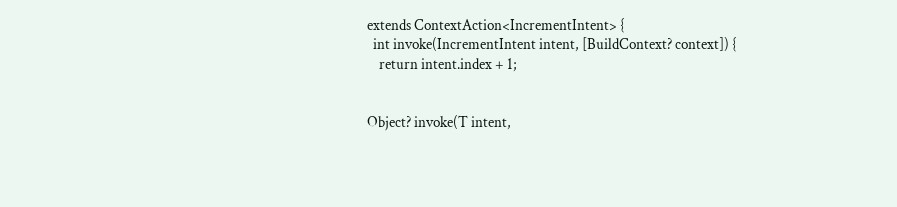extends ContextAction<IncrementIntent> {
  int invoke(IncrementIntent intent, [BuildContext? context]) {
    return intent.index + 1;


Object? invoke(T intent,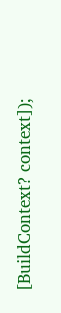[BuildContext? context]);